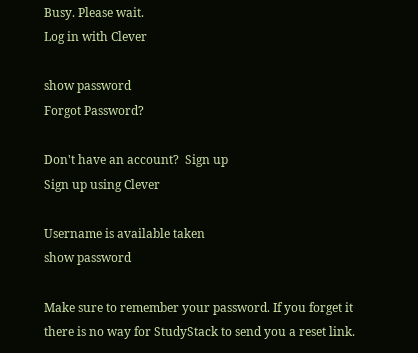Busy. Please wait.
Log in with Clever

show password
Forgot Password?

Don't have an account?  Sign up
Sign up using Clever

Username is available taken
show password

Make sure to remember your password. If you forget it there is no way for StudyStack to send you a reset link.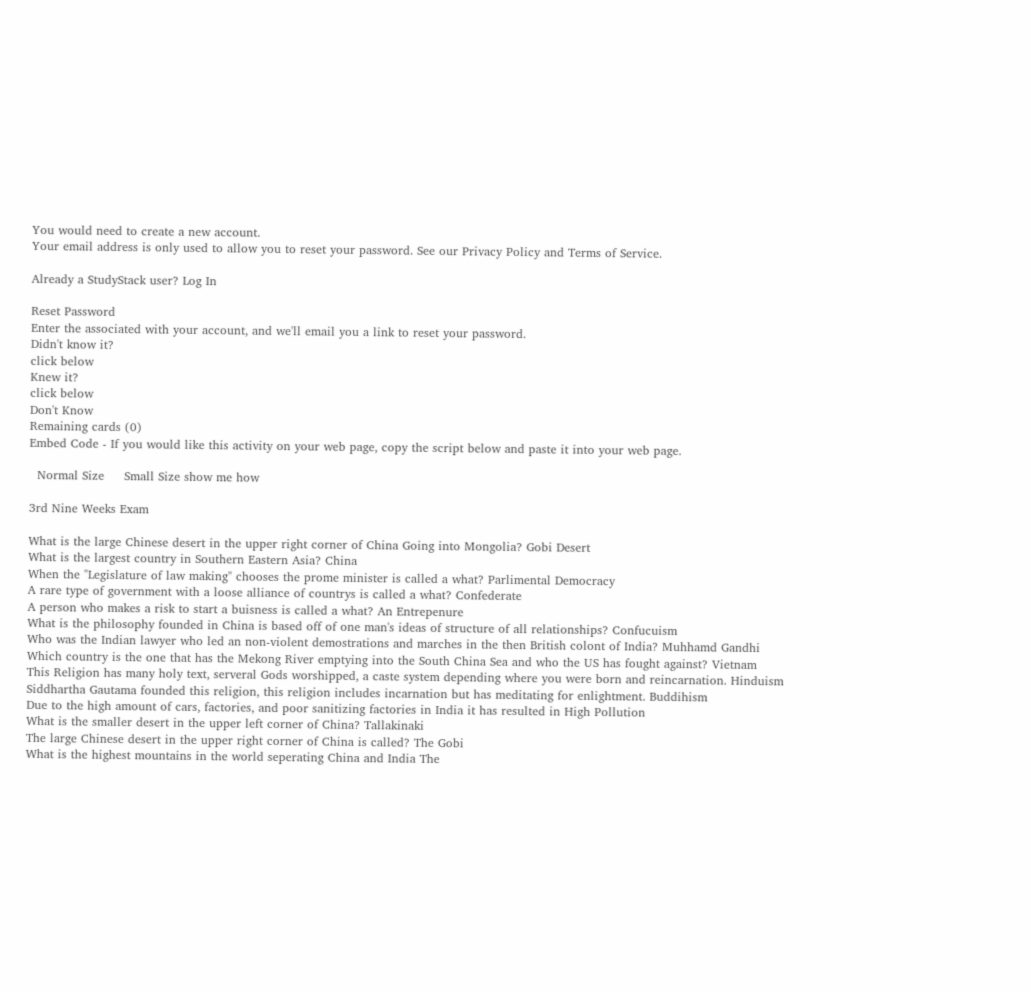You would need to create a new account.
Your email address is only used to allow you to reset your password. See our Privacy Policy and Terms of Service.

Already a StudyStack user? Log In

Reset Password
Enter the associated with your account, and we'll email you a link to reset your password.
Didn't know it?
click below
Knew it?
click below
Don't Know
Remaining cards (0)
Embed Code - If you would like this activity on your web page, copy the script below and paste it into your web page.

  Normal Size     Small Size show me how

3rd Nine Weeks Exam

What is the large Chinese desert in the upper right corner of China Going into Mongolia? Gobi Desert
What is the largest country in Southern Eastern Asia? China
When the "Legislature of law making" chooses the prome minister is called a what? Parlimental Democracy
A rare type of government with a loose alliance of countrys is called a what? Confederate
A person who makes a risk to start a buisness is called a what? An Entrepenure
What is the philosophy founded in China is based off of one man's ideas of structure of all relationships? Confucuism
Who was the Indian lawyer who led an non-violent demostrations and marches in the then British colont of India? Muhhamd Gandhi
Which country is the one that has the Mekong River emptying into the South China Sea and who the US has fought against? Vietnam
This Religion has many holy text, serveral Gods worshipped, a caste system depending where you were born and reincarnation. Hinduism
Siddhartha Gautama founded this religion, this religion includes incarnation but has meditating for enlightment. Buddihism
Due to the high amount of cars, factories, and poor sanitizing factories in India it has resulted in High Pollution
What is the smaller desert in the upper left corner of China? Tallakinaki
The large Chinese desert in the upper right corner of China is called? The Gobi
What is the highest mountains in the world seperating China and India The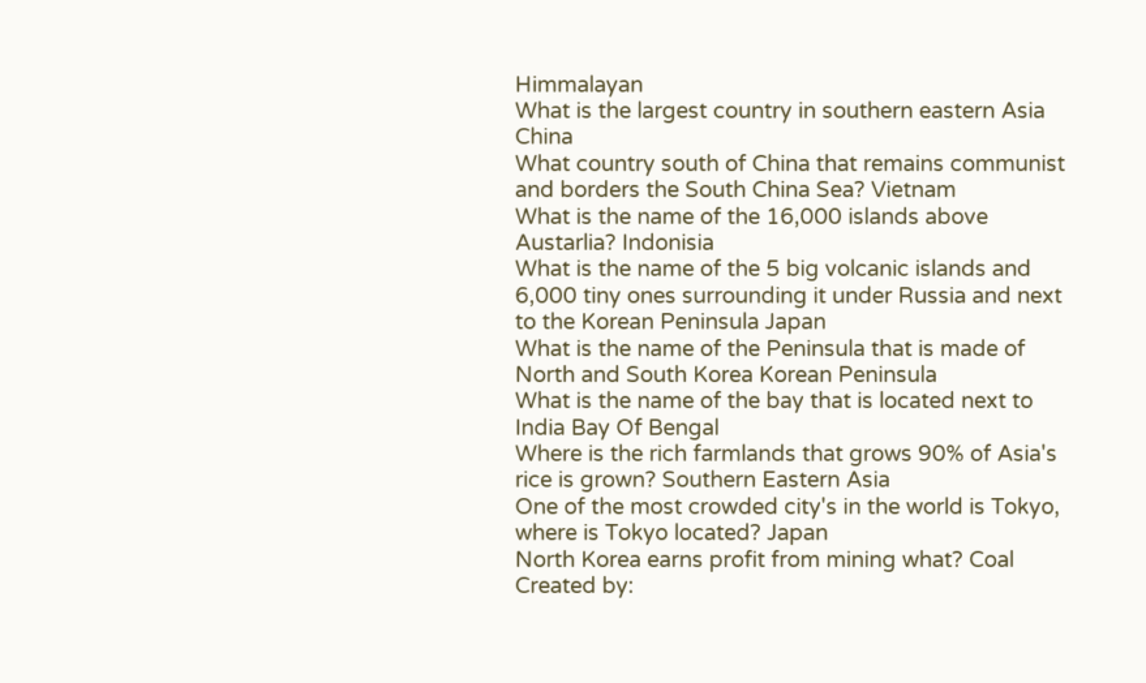Himmalayan
What is the largest country in southern eastern Asia China
What country south of China that remains communist and borders the South China Sea? Vietnam
What is the name of the 16,000 islands above Austarlia? Indonisia
What is the name of the 5 big volcanic islands and 6,000 tiny ones surrounding it under Russia and next to the Korean Peninsula Japan
What is the name of the Peninsula that is made of North and South Korea Korean Peninsula
What is the name of the bay that is located next to India Bay Of Bengal
Where is the rich farmlands that grows 90% of Asia's rice is grown? Southern Eastern Asia
One of the most crowded city's in the world is Tokyo, where is Tokyo located? Japan
North Korea earns profit from mining what? Coal
Created by: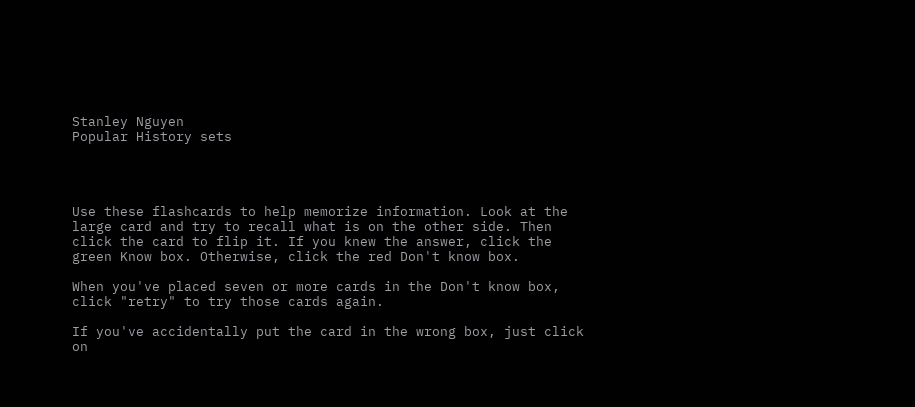Stanley Nguyen
Popular History sets




Use these flashcards to help memorize information. Look at the large card and try to recall what is on the other side. Then click the card to flip it. If you knew the answer, click the green Know box. Otherwise, click the red Don't know box.

When you've placed seven or more cards in the Don't know box, click "retry" to try those cards again.

If you've accidentally put the card in the wrong box, just click on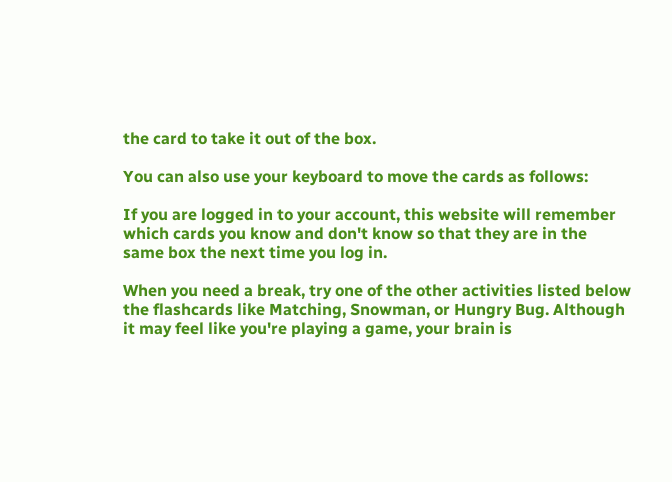the card to take it out of the box.

You can also use your keyboard to move the cards as follows:

If you are logged in to your account, this website will remember which cards you know and don't know so that they are in the same box the next time you log in.

When you need a break, try one of the other activities listed below the flashcards like Matching, Snowman, or Hungry Bug. Although it may feel like you're playing a game, your brain is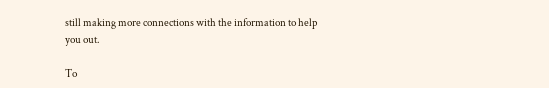still making more connections with the information to help you out.

To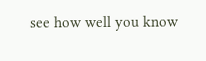see how well you know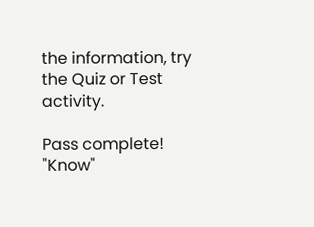the information, try the Quiz or Test activity.

Pass complete!
"Know"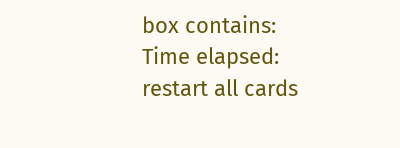box contains:
Time elapsed:
restart all cards